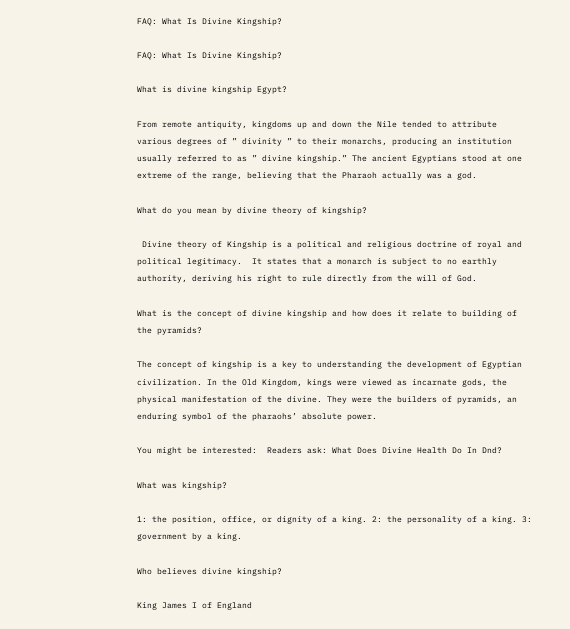FAQ: What Is Divine Kingship?

FAQ: What Is Divine Kingship?

What is divine kingship Egypt?

From remote antiquity, kingdoms up and down the Nile tended to attribute various degrees of ” divinity ” to their monarchs, producing an institution usually referred to as ” divine kingship.” The ancient Egyptians stood at one extreme of the range, believing that the Pharaoh actually was a god.

What do you mean by divine theory of kingship?

 Divine theory of Kingship is a political and religious doctrine of royal and political legitimacy.  It states that a monarch is subject to no earthly authority, deriving his right to rule directly from the will of God.

What is the concept of divine kingship and how does it relate to building of the pyramids?

The concept of kingship is a key to understanding the development of Egyptian civilization. In the Old Kingdom, kings were viewed as incarnate gods, the physical manifestation of the divine. They were the builders of pyramids, an enduring symbol of the pharaohs’ absolute power.

You might be interested:  Readers ask: What Does Divine Health Do In Dnd?

What was kingship?

1: the position, office, or dignity of a king. 2: the personality of a king. 3: government by a king.

Who believes divine kingship?

King James I of England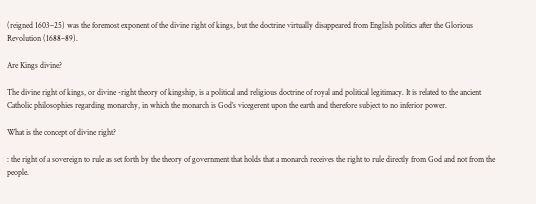(reigned 1603–25) was the foremost exponent of the divine right of kings, but the doctrine virtually disappeared from English politics after the Glorious Revolution (1688–89).

Are Kings divine?

The divine right of kings, or divine -right theory of kingship, is a political and religious doctrine of royal and political legitimacy. It is related to the ancient Catholic philosophies regarding monarchy, in which the monarch is God’s vicegerent upon the earth and therefore subject to no inferior power.

What is the concept of divine right?

: the right of a sovereign to rule as set forth by the theory of government that holds that a monarch receives the right to rule directly from God and not from the people.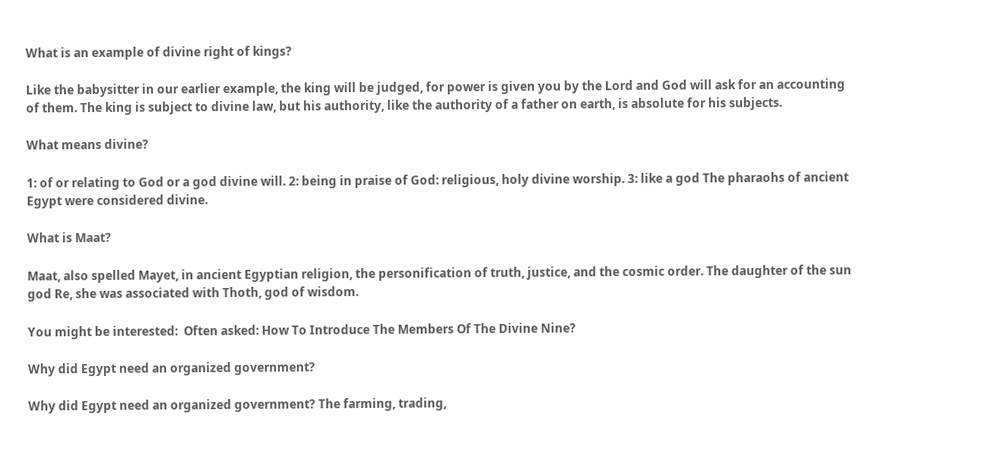What is an example of divine right of kings?

Like the babysitter in our earlier example, the king will be judged, for power is given you by the Lord and God will ask for an accounting of them. The king is subject to divine law, but his authority, like the authority of a father on earth, is absolute for his subjects.

What means divine?

1: of or relating to God or a god divine will. 2: being in praise of God: religious, holy divine worship. 3: like a god The pharaohs of ancient Egypt were considered divine.

What is Maat?

Maat, also spelled Mayet, in ancient Egyptian religion, the personification of truth, justice, and the cosmic order. The daughter of the sun god Re, she was associated with Thoth, god of wisdom.

You might be interested:  Often asked: How To Introduce The Members Of The Divine Nine?

Why did Egypt need an organized government?

Why did Egypt need an organized government? The farming, trading,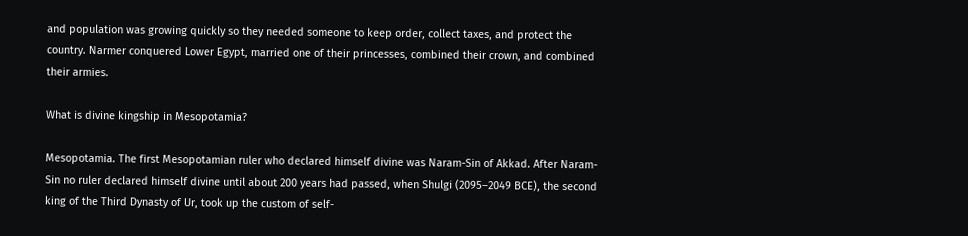and population was growing quickly so they needed someone to keep order, collect taxes, and protect the country. Narmer conquered Lower Egypt, married one of their princesses, combined their crown, and combined their armies.

What is divine kingship in Mesopotamia?

Mesopotamia. The first Mesopotamian ruler who declared himself divine was Naram-Sin of Akkad. After Naram-Sin no ruler declared himself divine until about 200 years had passed, when Shulgi (2095–2049 BCE), the second king of the Third Dynasty of Ur, took up the custom of self-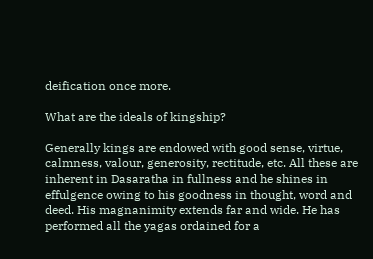deification once more.

What are the ideals of kingship?

Generally kings are endowed with good sense, virtue, calmness, valour, generosity, rectitude, etc. All these are inherent in Dasaratha in fullness and he shines in effulgence owing to his goodness in thought, word and deed. His magnanimity extends far and wide. He has performed all the yagas ordained for a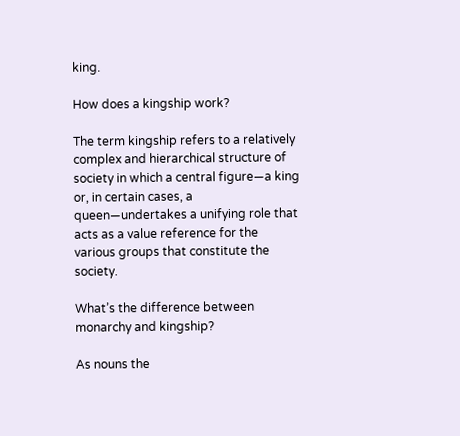king.

How does a kingship work?

The term kingship refers to a relatively complex and hierarchical structure of society in which a central figure—a king or, in certain cases, a queen—undertakes a unifying role that acts as a value reference for the various groups that constitute the society.

What’s the difference between monarchy and kingship?

As nouns the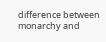difference between monarchy and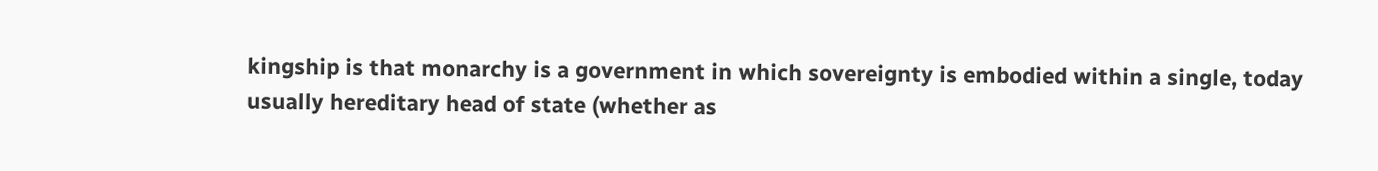kingship is that monarchy is a government in which sovereignty is embodied within a single, today usually hereditary head of state (whether as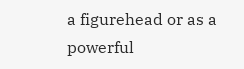a figurehead or as a powerful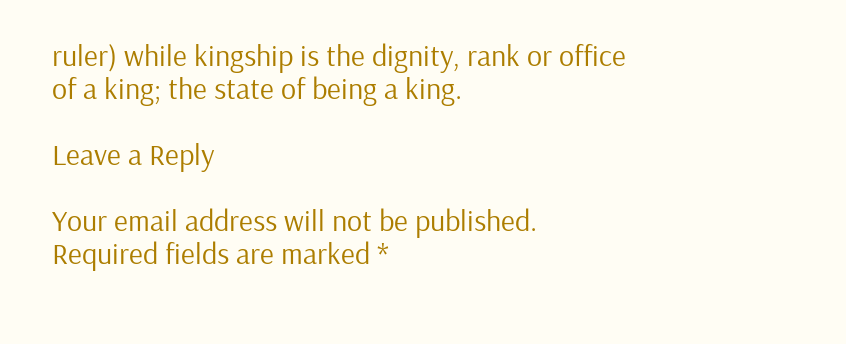ruler) while kingship is the dignity, rank or office of a king; the state of being a king.

Leave a Reply

Your email address will not be published. Required fields are marked *